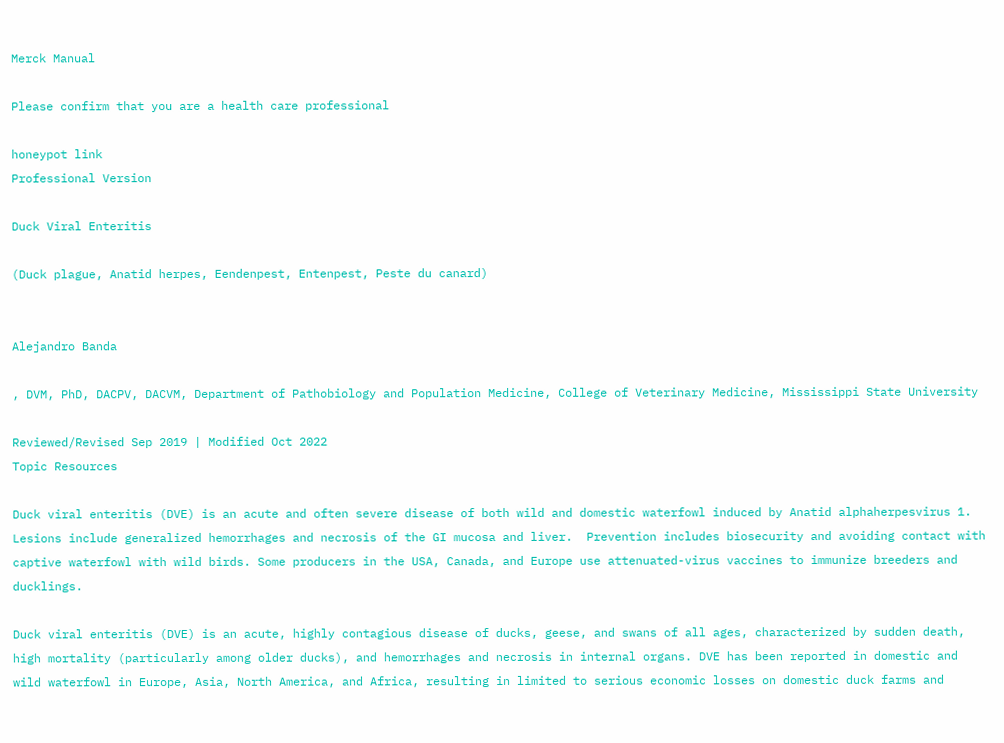Merck Manual

Please confirm that you are a health care professional

honeypot link
Professional Version

Duck Viral Enteritis

(Duck plague, Anatid herpes, Eendenpest, Entenpest, Peste du canard)


Alejandro Banda

, DVM, PhD, DACPV, DACVM, Department of Pathobiology and Population Medicine, College of Veterinary Medicine, Mississippi State University

Reviewed/Revised Sep 2019 | Modified Oct 2022
Topic Resources

Duck viral enteritis (DVE) is an acute and often severe disease of both wild and domestic waterfowl induced by Anatid alphaherpesvirus 1. Lesions include generalized hemorrhages and necrosis of the GI mucosa and liver.  Prevention includes biosecurity and avoiding contact with captive waterfowl with wild birds. Some producers in the USA, Canada, and Europe use attenuated-virus vaccines to immunize breeders and ducklings.

Duck viral enteritis (DVE) is an acute, highly contagious disease of ducks, geese, and swans of all ages, characterized by sudden death, high mortality (particularly among older ducks), and hemorrhages and necrosis in internal organs. DVE has been reported in domestic and wild waterfowl in Europe, Asia, North America, and Africa, resulting in limited to serious economic losses on domestic duck farms and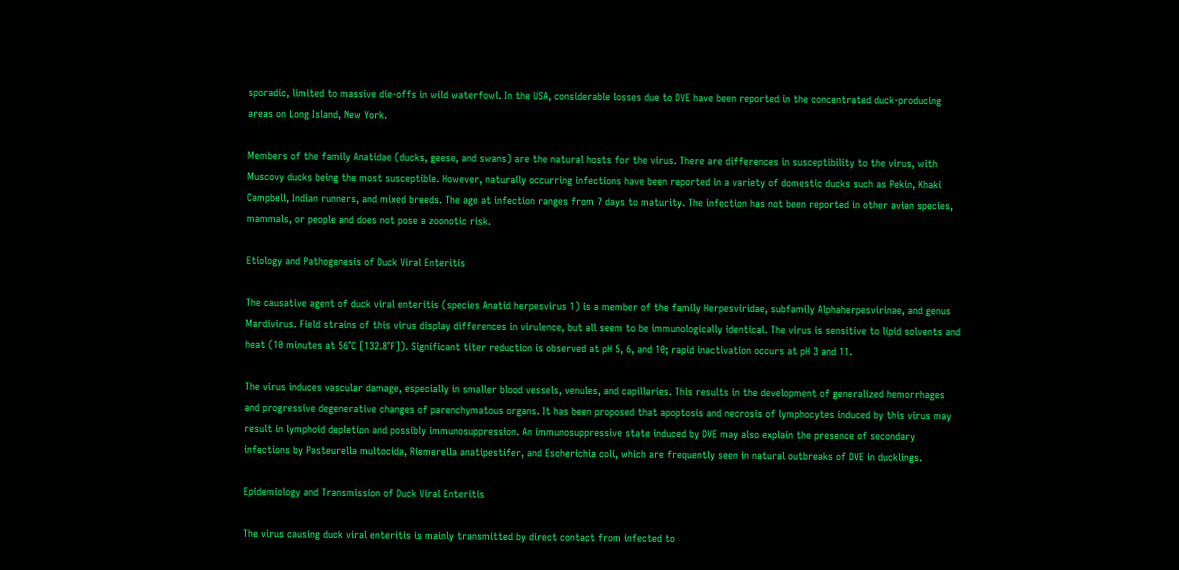sporadic, limited to massive die-offs in wild waterfowl. In the USA, considerable losses due to DVE have been reported in the concentrated duck-producing areas on Long Island, New York.

Members of the family Anatidae (ducks, geese, and swans) are the natural hosts for the virus. There are differences in susceptibility to the virus, with Muscovy ducks being the most susceptible. However, naturally occurring infections have been reported in a variety of domestic ducks such as Pekin, Khaki Campbell, Indian runners, and mixed breeds. The age at infection ranges from 7 days to maturity. The infection has not been reported in other avian species, mammals, or people and does not pose a zoonotic risk.

Etiology and Pathogenesis of Duck Viral Enteritis

The causative agent of duck viral enteritis (species Anatid herpesvirus 1) is a member of the family Herpesviridae, subfamily Alphaherpesvirinae, and genus Mardivirus. Field strains of this virus display differences in virulence, but all seem to be immunologically identical. The virus is sensitive to lipid solvents and heat (10 minutes at 56°C [132.8°F]). Significant titer reduction is observed at pH 5, 6, and 10; rapid inactivation occurs at pH 3 and 11.

The virus induces vascular damage, especially in smaller blood vessels, venules, and capillaries. This results in the development of generalized hemorrhages and progressive degenerative changes of parenchymatous organs. It has been proposed that apoptosis and necrosis of lymphocytes induced by this virus may result in lymphoid depletion and possibly immunosuppression. An immunosuppressive state induced by DVE may also explain the presence of secondary infections by Pasteurella multocida, Riemerella anatipestifer, and Escherichia coli, which are frequently seen in natural outbreaks of DVE in ducklings.

Epidemiology and Transmission of Duck Viral Enteritis

The virus causing duck viral enteritis is mainly transmitted by direct contact from infected to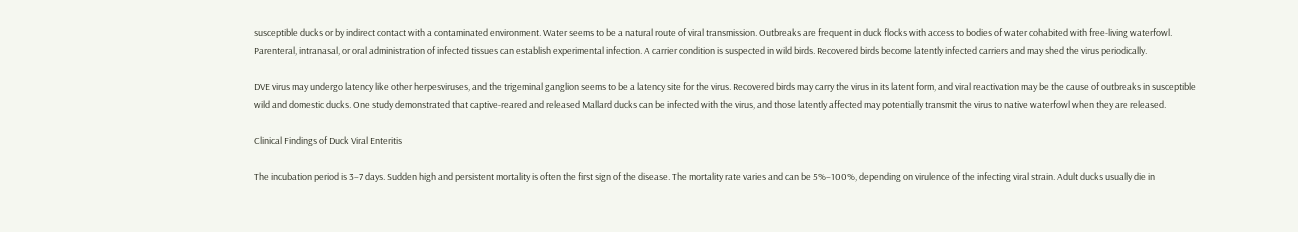susceptible ducks or by indirect contact with a contaminated environment. Water seems to be a natural route of viral transmission. Outbreaks are frequent in duck flocks with access to bodies of water cohabited with free-living waterfowl. Parenteral, intranasal, or oral administration of infected tissues can establish experimental infection. A carrier condition is suspected in wild birds. Recovered birds become latently infected carriers and may shed the virus periodically.

DVE virus may undergo latency like other herpesviruses, and the trigeminal ganglion seems to be a latency site for the virus. Recovered birds may carry the virus in its latent form, and viral reactivation may be the cause of outbreaks in susceptible wild and domestic ducks. One study demonstrated that captive-reared and released Mallard ducks can be infected with the virus, and those latently affected may potentially transmit the virus to native waterfowl when they are released.

Clinical Findings of Duck Viral Enteritis

The incubation period is 3–7 days. Sudden high and persistent mortality is often the first sign of the disease. The mortality rate varies and can be 5%–100%, depending on virulence of the infecting viral strain. Adult ducks usually die in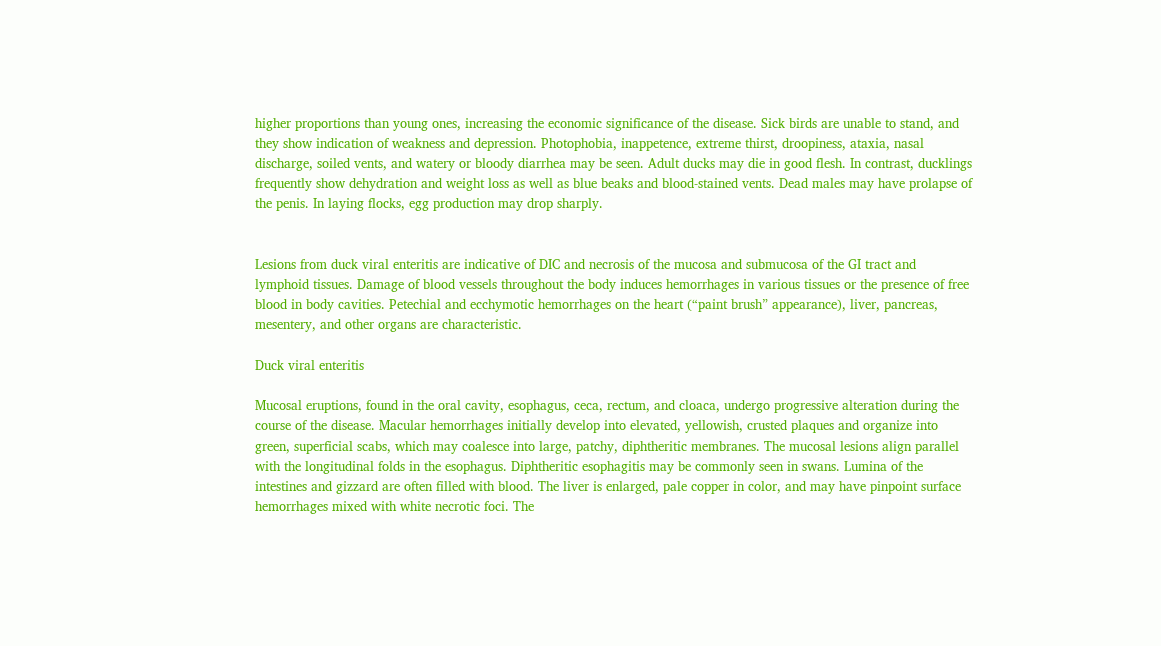higher proportions than young ones, increasing the economic significance of the disease. Sick birds are unable to stand, and they show indication of weakness and depression. Photophobia, inappetence, extreme thirst, droopiness, ataxia, nasal discharge, soiled vents, and watery or bloody diarrhea may be seen. Adult ducks may die in good flesh. In contrast, ducklings frequently show dehydration and weight loss as well as blue beaks and blood-stained vents. Dead males may have prolapse of the penis. In laying flocks, egg production may drop sharply.


Lesions from duck viral enteritis are indicative of DIC and necrosis of the mucosa and submucosa of the GI tract and lymphoid tissues. Damage of blood vessels throughout the body induces hemorrhages in various tissues or the presence of free blood in body cavities. Petechial and ecchymotic hemorrhages on the heart (“paint brush” appearance), liver, pancreas, mesentery, and other organs are characteristic.

Duck viral enteritis

Mucosal eruptions, found in the oral cavity, esophagus, ceca, rectum, and cloaca, undergo progressive alteration during the course of the disease. Macular hemorrhages initially develop into elevated, yellowish, crusted plaques and organize into green, superficial scabs, which may coalesce into large, patchy, diphtheritic membranes. The mucosal lesions align parallel with the longitudinal folds in the esophagus. Diphtheritic esophagitis may be commonly seen in swans. Lumina of the intestines and gizzard are often filled with blood. The liver is enlarged, pale copper in color, and may have pinpoint surface hemorrhages mixed with white necrotic foci. The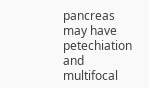pancreas may have petechiation and multifocal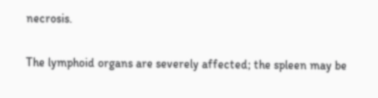necrosis.

The lymphoid organs are severely affected; the spleen may be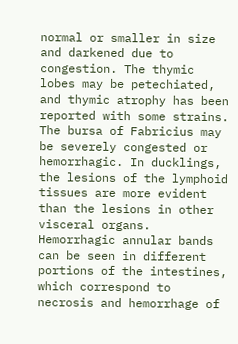normal or smaller in size and darkened due to congestion. The thymic lobes may be petechiated, and thymic atrophy has been reported with some strains. The bursa of Fabricius may be severely congested or hemorrhagic. In ducklings, the lesions of the lymphoid tissues are more evident than the lesions in other visceral organs. Hemorrhagic annular bands can be seen in different portions of the intestines, which correspond to necrosis and hemorrhage of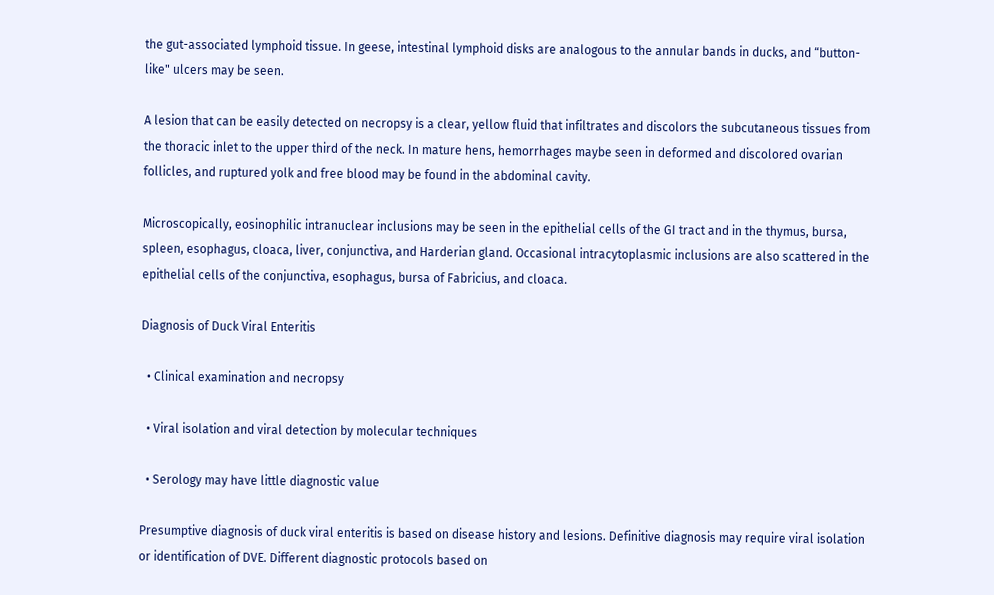the gut-associated lymphoid tissue. In geese, intestinal lymphoid disks are analogous to the annular bands in ducks, and “button-like" ulcers may be seen.

A lesion that can be easily detected on necropsy is a clear, yellow fluid that infiltrates and discolors the subcutaneous tissues from the thoracic inlet to the upper third of the neck. In mature hens, hemorrhages maybe seen in deformed and discolored ovarian follicles, and ruptured yolk and free blood may be found in the abdominal cavity.

Microscopically, eosinophilic intranuclear inclusions may be seen in the epithelial cells of the GI tract and in the thymus, bursa, spleen, esophagus, cloaca, liver, conjunctiva, and Harderian gland. Occasional intracytoplasmic inclusions are also scattered in the epithelial cells of the conjunctiva, esophagus, bursa of Fabricius, and cloaca.

Diagnosis of Duck Viral Enteritis

  • Clinical examination and necropsy

  • Viral isolation and viral detection by molecular techniques

  • Serology may have little diagnostic value

Presumptive diagnosis of duck viral enteritis is based on disease history and lesions. Definitive diagnosis may require viral isolation or identification of DVE. Different diagnostic protocols based on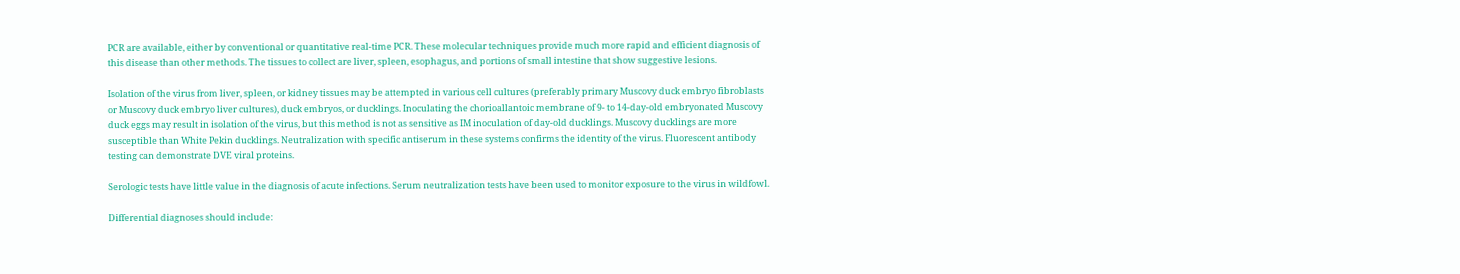PCR are available, either by conventional or quantitative real-time PCR. These molecular techniques provide much more rapid and efficient diagnosis of this disease than other methods. The tissues to collect are liver, spleen, esophagus, and portions of small intestine that show suggestive lesions.

Isolation of the virus from liver, spleen, or kidney tissues may be attempted in various cell cultures (preferably primary Muscovy duck embryo fibroblasts or Muscovy duck embryo liver cultures), duck embryos, or ducklings. Inoculating the chorioallantoic membrane of 9- to 14-day-old embryonated Muscovy duck eggs may result in isolation of the virus, but this method is not as sensitive as IM inoculation of day-old ducklings. Muscovy ducklings are more susceptible than White Pekin ducklings. Neutralization with specific antiserum in these systems confirms the identity of the virus. Fluorescent antibody testing can demonstrate DVE viral proteins.

Serologic tests have little value in the diagnosis of acute infections. Serum neutralization tests have been used to monitor exposure to the virus in wildfowl.

Differential diagnoses should include: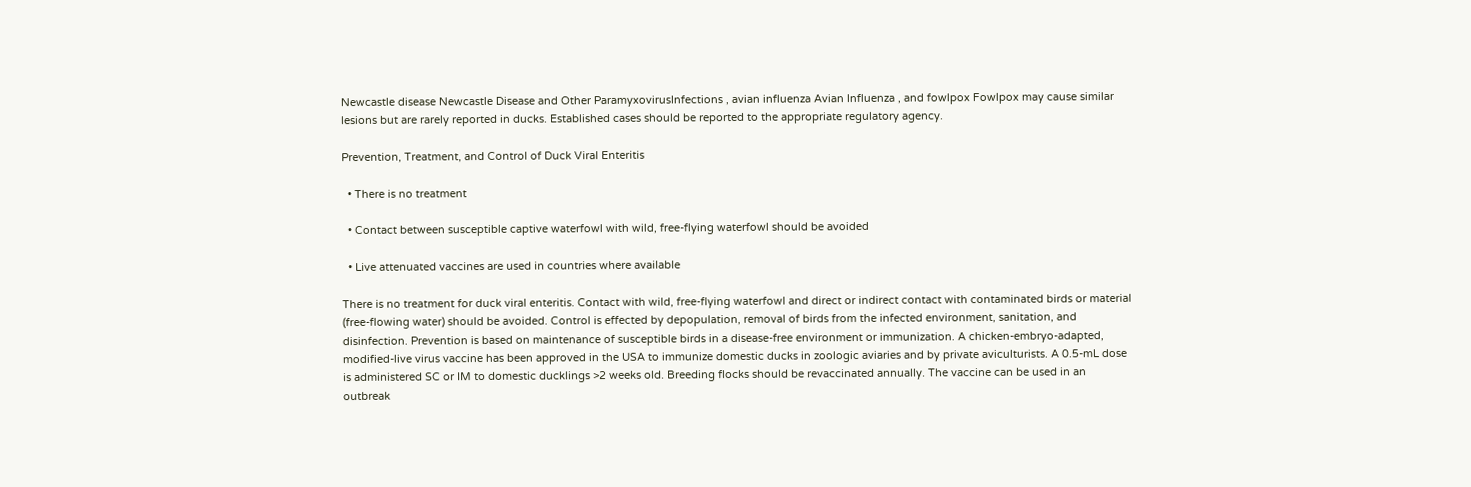Newcastle disease Newcastle Disease and Other ParamyxovirusInfections , avian influenza Avian Influenza , and fowlpox Fowlpox may cause similar lesions but are rarely reported in ducks. Established cases should be reported to the appropriate regulatory agency.

Prevention, Treatment, and Control of Duck Viral Enteritis

  • There is no treatment

  • Contact between susceptible captive waterfowl with wild, free-flying waterfowl should be avoided

  • Live attenuated vaccines are used in countries where available

There is no treatment for duck viral enteritis. Contact with wild, free-flying waterfowl and direct or indirect contact with contaminated birds or material (free-flowing water) should be avoided. Control is effected by depopulation, removal of birds from the infected environment, sanitation, and disinfection. Prevention is based on maintenance of susceptible birds in a disease-free environment or immunization. A chicken-embryo-adapted, modified-live virus vaccine has been approved in the USA to immunize domestic ducks in zoologic aviaries and by private aviculturists. A 0.5-mL dose is administered SC or IM to domestic ducklings >2 weeks old. Breeding flocks should be revaccinated annually. The vaccine can be used in an outbreak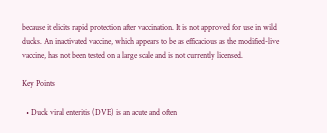because it elicits rapid protection after vaccination. It is not approved for use in wild ducks. An inactivated vaccine, which appears to be as efficacious as the modified-live vaccine, has not been tested on a large scale and is not currently licensed.

Key Points

  • Duck viral enteritis (DVE) is an acute and often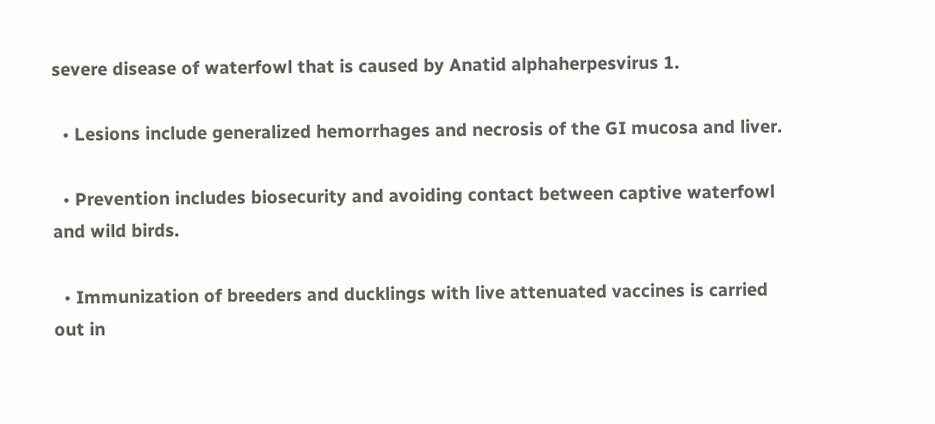severe disease of waterfowl that is caused by Anatid alphaherpesvirus 1.

  • Lesions include generalized hemorrhages and necrosis of the GI mucosa and liver.

  • Prevention includes biosecurity and avoiding contact between captive waterfowl and wild birds.

  • Immunization of breeders and ducklings with live attenuated vaccines is carried out in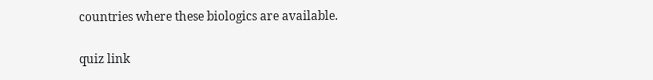countries where these biologics are available.

quiz link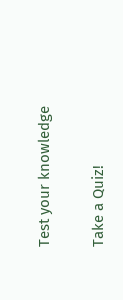Test your knowledge

Take a Quiz!